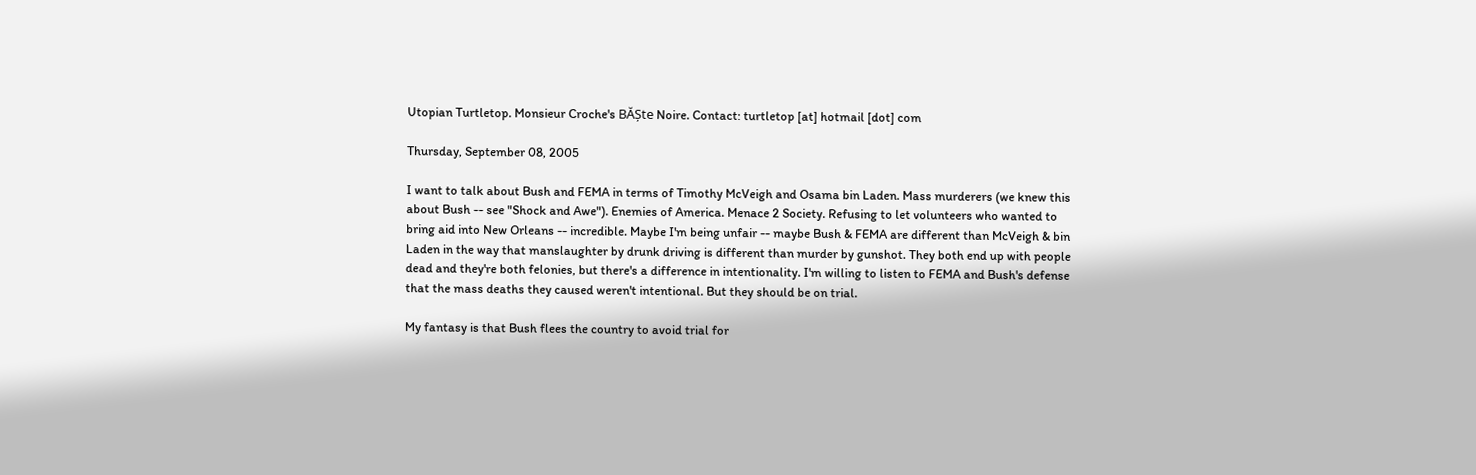Utopian Turtletop. Monsieur Croche's BĂȘte Noire. Contact: turtletop [at] hotmail [dot] com

Thursday, September 08, 2005

I want to talk about Bush and FEMA in terms of Timothy McVeigh and Osama bin Laden. Mass murderers (we knew this about Bush -- see "Shock and Awe"). Enemies of America. Menace 2 Society. Refusing to let volunteers who wanted to bring aid into New Orleans -- incredible. Maybe I'm being unfair -- maybe Bush & FEMA are different than McVeigh & bin Laden in the way that manslaughter by drunk driving is different than murder by gunshot. They both end up with people dead and they're both felonies, but there's a difference in intentionality. I'm willing to listen to FEMA and Bush's defense that the mass deaths they caused weren't intentional. But they should be on trial.

My fantasy is that Bush flees the country to avoid trial for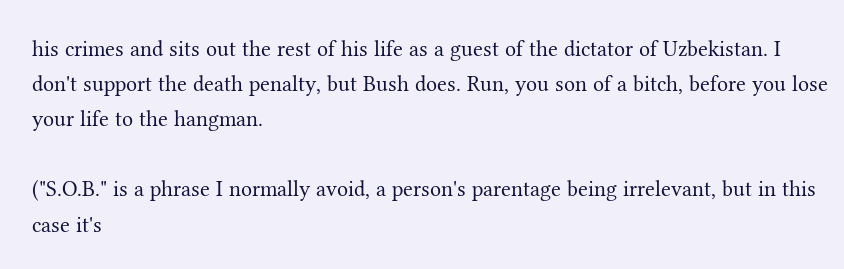his crimes and sits out the rest of his life as a guest of the dictator of Uzbekistan. I don't support the death penalty, but Bush does. Run, you son of a bitch, before you lose your life to the hangman.

("S.O.B." is a phrase I normally avoid, a person's parentage being irrelevant, but in this case it's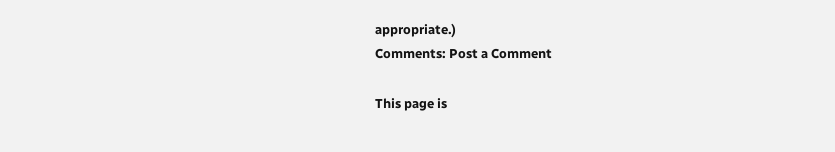appropriate.)
Comments: Post a Comment

This page is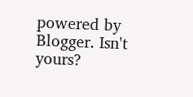powered by Blogger. Isn't yours?